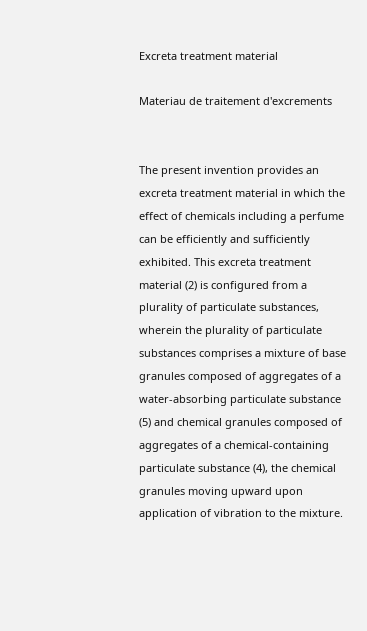Excreta treatment material

Materiau de traitement d'excrements


The present invention provides an excreta treatment material in which the effect of chemicals including a perfume can be efficiently and sufficiently exhibited. This excreta treatment material (2) is configured from a plurality of particulate substances, wherein the plurality of particulate substances comprises a mixture of base granules composed of aggregates of a water-absorbing particulate substance (5) and chemical granules composed of aggregates of a chemical-containing particulate substance (4), the chemical granules moving upward upon application of vibration to the mixture.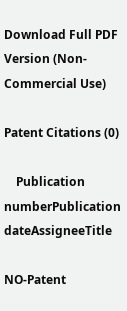Download Full PDF Version (Non-Commercial Use)

Patent Citations (0)

    Publication numberPublication dateAssigneeTitle

NO-Patent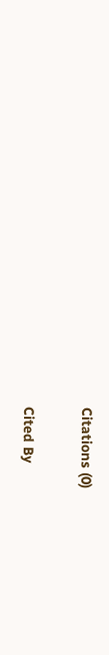Citations (0)


Cited By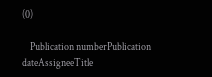(0)

    Publication numberPublication dateAssigneeTitle